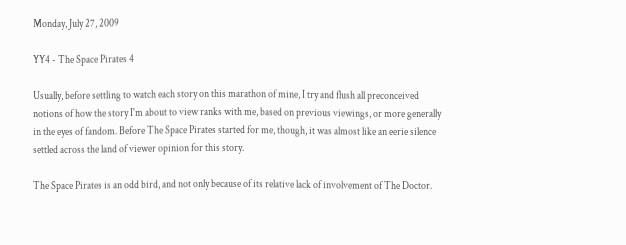Monday, July 27, 2009

YY4 - The Space Pirates 4

Usually, before settling to watch each story on this marathon of mine, I try and flush all preconceived notions of how the story I'm about to view ranks with me, based on previous viewings, or more generally in the eyes of fandom. Before The Space Pirates started for me, though, it was almost like an eerie silence settled across the land of viewer opinion for this story.

The Space Pirates is an odd bird, and not only because of its relative lack of involvement of The Doctor.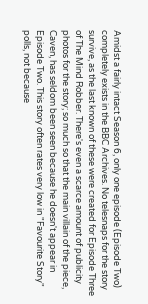Amidst a fairly intact Season 6, only one episode (Episode Two) completely exists in the BBC Archives. No telesnaps for the story survive, as the last known of these were created for Episode Three of The Mind Robber. There's even a scarce amount of publicity photos for the story; so much so that the main villain of the piece, Caven, has seldom been seen because he doesn't appear in Episode Two. This story often rates very low in "Favourite Story" polls, not because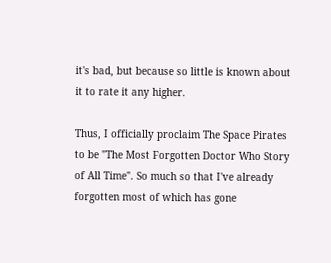it's bad, but because so little is known about it to rate it any higher.

Thus, I officially proclaim The Space Pirates to be "The Most Forgotten Doctor Who Story of All Time". So much so that I've already forgotten most of which has gone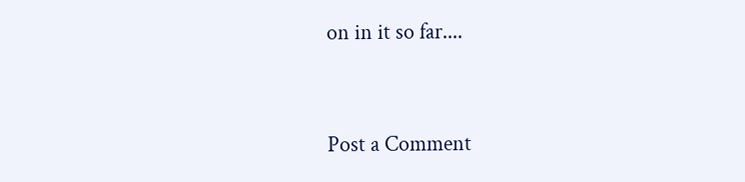on in it so far....


Post a Comment